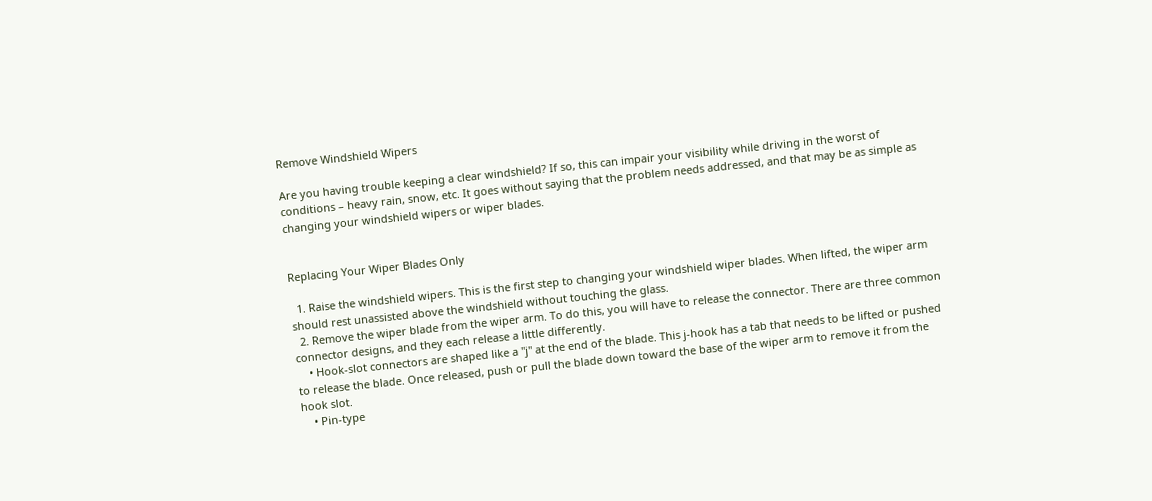Remove Windshield Wipers

Are you having trouble keeping a clear windshield? If so, this can impair your visibility while driving in the worst of conditions – heavy rain, snow, etc. It goes without saying that the problem needs addressed, and that may be as simple as changing your windshield wipers or wiper blades.


Replacing Your Wiper Blades Only

  1. Raise the windshield wipers. This is the first step to changing your windshield wiper blades. When lifted, the wiper arm should rest unassisted above the windshield without touching the glass.
  2. Remove the wiper blade from the wiper arm. To do this, you will have to release the connector. There are three common connector designs, and they each release a little differently.
    • Hook-slot connectors are shaped like a "j" at the end of the blade. This j-hook has a tab that needs to be lifted or pushed to release the blade. Once released, push or pull the blade down toward the base of the wiper arm to remove it from the hook slot.
    • Pin-type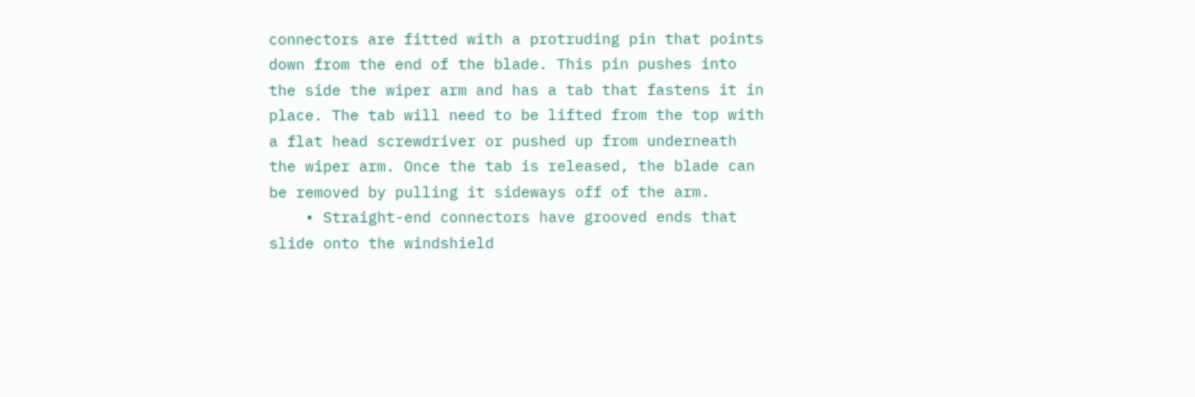connectors are fitted with a protruding pin that points down from the end of the blade. This pin pushes into the side the wiper arm and has a tab that fastens it in place. The tab will need to be lifted from the top with a flat head screwdriver or pushed up from underneath the wiper arm. Once the tab is released, the blade can be removed by pulling it sideways off of the arm.
    • Straight-end connectors have grooved ends that slide onto the windshield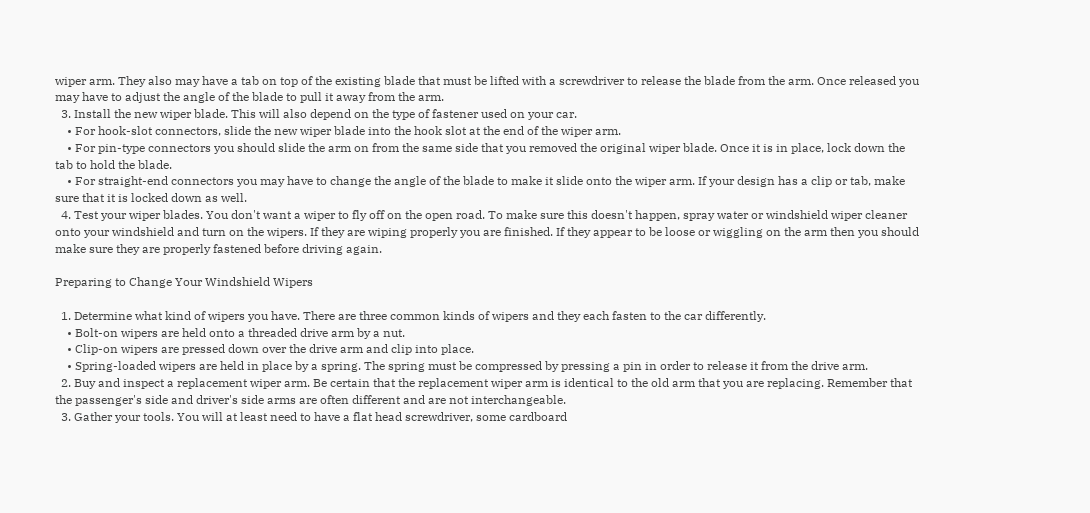wiper arm. They also may have a tab on top of the existing blade that must be lifted with a screwdriver to release the blade from the arm. Once released you may have to adjust the angle of the blade to pull it away from the arm.
  3. Install the new wiper blade. This will also depend on the type of fastener used on your car.
    • For hook-slot connectors, slide the new wiper blade into the hook slot at the end of the wiper arm.
    • For pin-type connectors you should slide the arm on from the same side that you removed the original wiper blade. Once it is in place, lock down the tab to hold the blade.
    • For straight-end connectors you may have to change the angle of the blade to make it slide onto the wiper arm. If your design has a clip or tab, make sure that it is locked down as well.
  4. Test your wiper blades. You don't want a wiper to fly off on the open road. To make sure this doesn't happen, spray water or windshield wiper cleaner onto your windshield and turn on the wipers. If they are wiping properly you are finished. If they appear to be loose or wiggling on the arm then you should make sure they are properly fastened before driving again.

Preparing to Change Your Windshield Wipers

  1. Determine what kind of wipers you have. There are three common kinds of wipers and they each fasten to the car differently.
    • Bolt-on wipers are held onto a threaded drive arm by a nut.
    • Clip-on wipers are pressed down over the drive arm and clip into place.
    • Spring-loaded wipers are held in place by a spring. The spring must be compressed by pressing a pin in order to release it from the drive arm.
  2. Buy and inspect a replacement wiper arm. Be certain that the replacement wiper arm is identical to the old arm that you are replacing. Remember that the passenger's side and driver's side arms are often different and are not interchangeable.
  3. Gather your tools. You will at least need to have a flat head screwdriver, some cardboard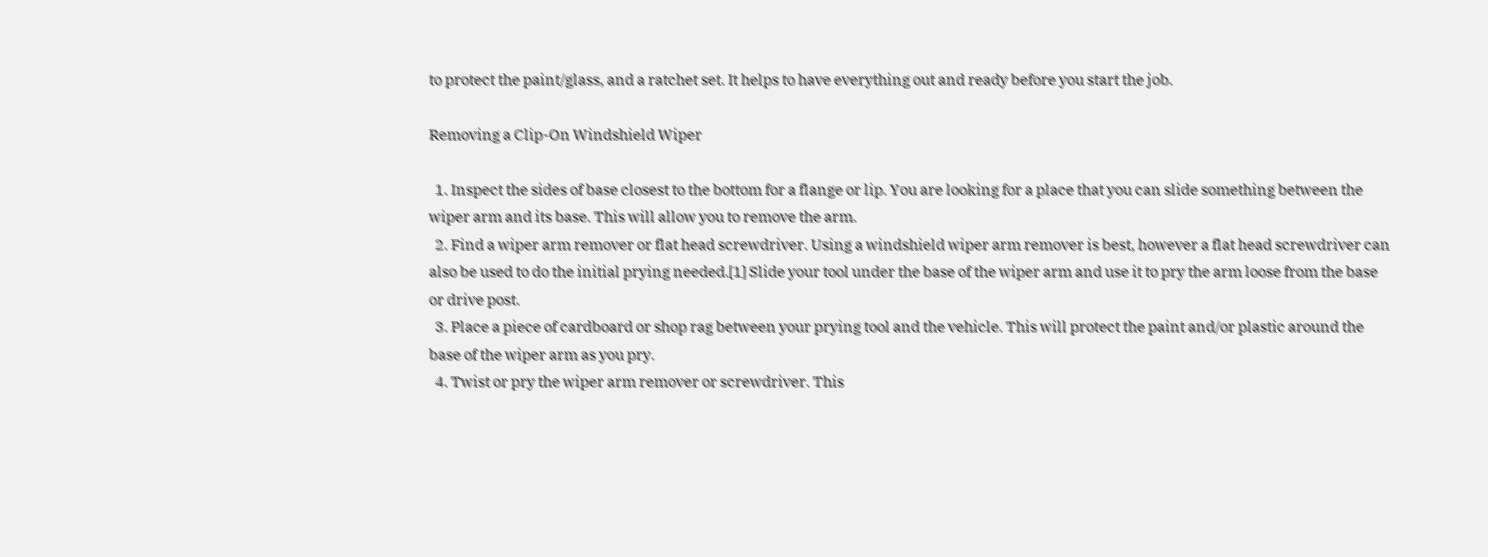to protect the paint/glass, and a ratchet set. It helps to have everything out and ready before you start the job.

Removing a Clip-On Windshield Wiper

  1. Inspect the sides of base closest to the bottom for a flange or lip. You are looking for a place that you can slide something between the wiper arm and its base. This will allow you to remove the arm.
  2. Find a wiper arm remover or flat head screwdriver. Using a windshield wiper arm remover is best, however a flat head screwdriver can also be used to do the initial prying needed.[1] Slide your tool under the base of the wiper arm and use it to pry the arm loose from the base or drive post.
  3. Place a piece of cardboard or shop rag between your prying tool and the vehicle. This will protect the paint and/or plastic around the base of the wiper arm as you pry.
  4. Twist or pry the wiper arm remover or screwdriver. This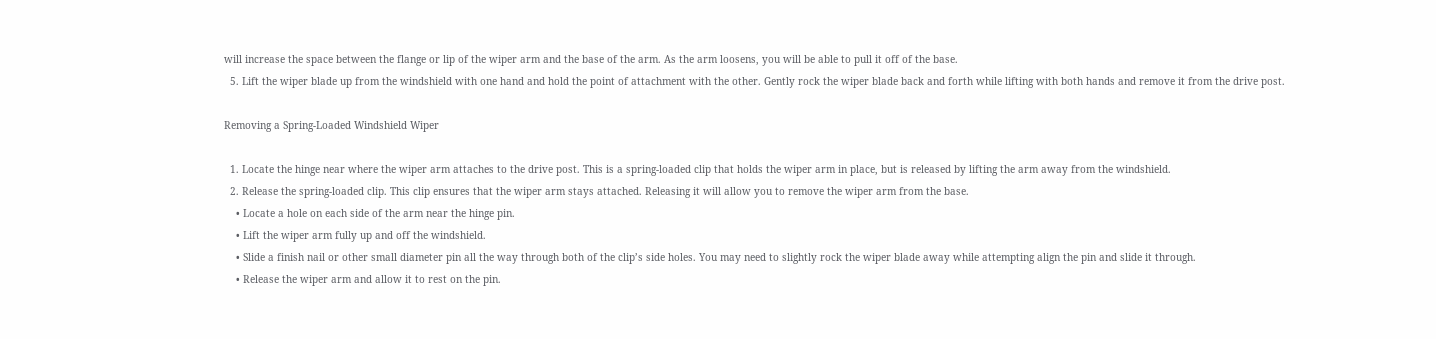will increase the space between the flange or lip of the wiper arm and the base of the arm. As the arm loosens, you will be able to pull it off of the base.
  5. Lift the wiper blade up from the windshield with one hand and hold the point of attachment with the other. Gently rock the wiper blade back and forth while lifting with both hands and remove it from the drive post.

Removing a Spring-Loaded Windshield Wiper

  1. Locate the hinge near where the wiper arm attaches to the drive post. This is a spring-loaded clip that holds the wiper arm in place, but is released by lifting the arm away from the windshield.
  2. Release the spring-loaded clip. This clip ensures that the wiper arm stays attached. Releasing it will allow you to remove the wiper arm from the base.
    • Locate a hole on each side of the arm near the hinge pin.
    • Lift the wiper arm fully up and off the windshield.
    • Slide a finish nail or other small diameter pin all the way through both of the clip’s side holes. You may need to slightly rock the wiper blade away while attempting align the pin and slide it through.
    • Release the wiper arm and allow it to rest on the pin.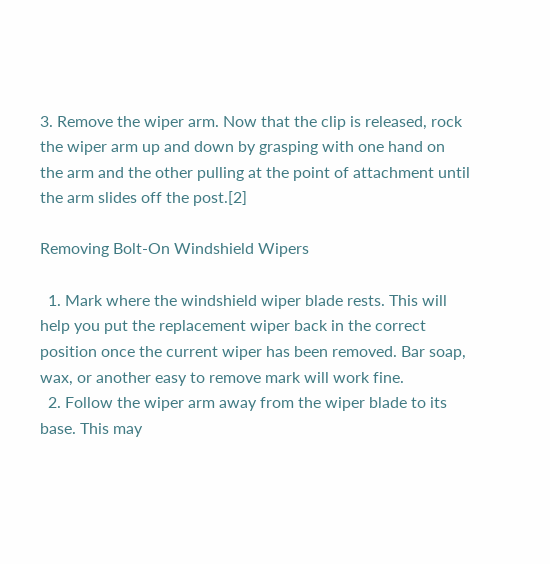3. Remove the wiper arm. Now that the clip is released, rock the wiper arm up and down by grasping with one hand on the arm and the other pulling at the point of attachment until the arm slides off the post.[2]

Removing Bolt-On Windshield Wipers

  1. Mark where the windshield wiper blade rests. This will help you put the replacement wiper back in the correct position once the current wiper has been removed. Bar soap, wax, or another easy to remove mark will work fine.
  2. Follow the wiper arm away from the wiper blade to its base. This may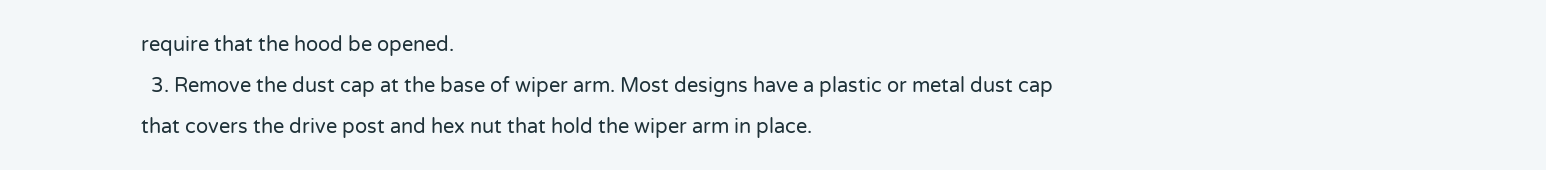require that the hood be opened.
  3. Remove the dust cap at the base of wiper arm. Most designs have a plastic or metal dust cap that covers the drive post and hex nut that hold the wiper arm in place.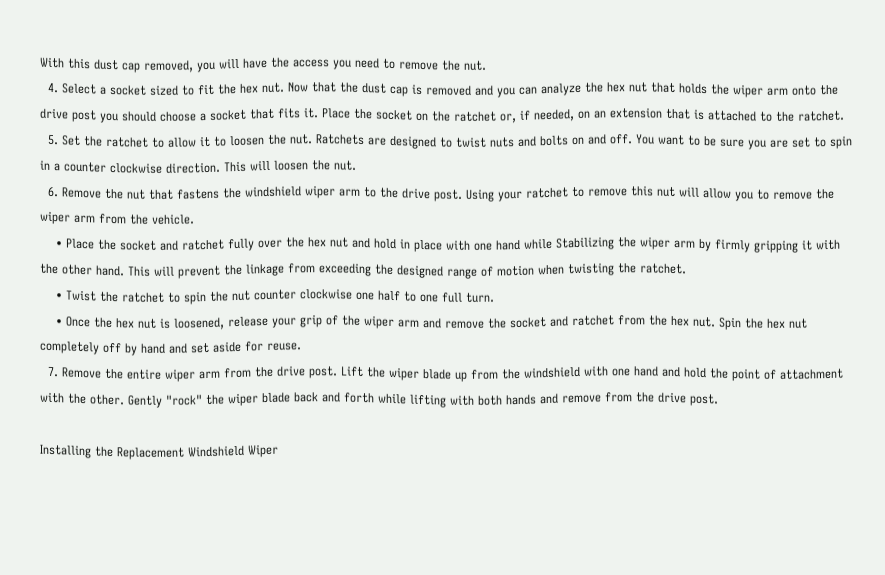With this dust cap removed, you will have the access you need to remove the nut.
  4. Select a socket sized to fit the hex nut. Now that the dust cap is removed and you can analyze the hex nut that holds the wiper arm onto the drive post you should choose a socket that fits it. Place the socket on the ratchet or, if needed, on an extension that is attached to the ratchet.
  5. Set the ratchet to allow it to loosen the nut. Ratchets are designed to twist nuts and bolts on and off. You want to be sure you are set to spin in a counter clockwise direction. This will loosen the nut.
  6. Remove the nut that fastens the windshield wiper arm to the drive post. Using your ratchet to remove this nut will allow you to remove the wiper arm from the vehicle.
    • Place the socket and ratchet fully over the hex nut and hold in place with one hand while Stabilizing the wiper arm by firmly gripping it with the other hand. This will prevent the linkage from exceeding the designed range of motion when twisting the ratchet.
    • Twist the ratchet to spin the nut counter clockwise one half to one full turn.
    • Once the hex nut is loosened, release your grip of the wiper arm and remove the socket and ratchet from the hex nut. Spin the hex nut completely off by hand and set aside for reuse.
  7. Remove the entire wiper arm from the drive post. Lift the wiper blade up from the windshield with one hand and hold the point of attachment with the other. Gently "rock" the wiper blade back and forth while lifting with both hands and remove from the drive post.

Installing the Replacement Windshield Wiper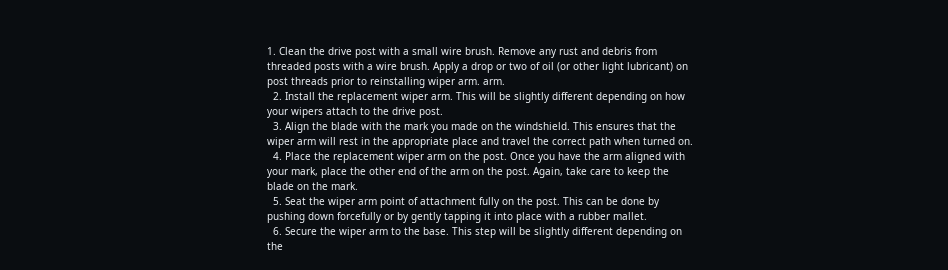1. Clean the drive post with a small wire brush. Remove any rust and debris from threaded posts with a wire brush. Apply a drop or two of oil (or other light lubricant) on post threads prior to reinstalling wiper arm. arm.
  2. Install the replacement wiper arm. This will be slightly different depending on how your wipers attach to the drive post.
  3. Align the blade with the mark you made on the windshield. This ensures that the wiper arm will rest in the appropriate place and travel the correct path when turned on.
  4. Place the replacement wiper arm on the post. Once you have the arm aligned with your mark, place the other end of the arm on the post. Again, take care to keep the blade on the mark.
  5. Seat the wiper arm point of attachment fully on the post. This can be done by pushing down forcefully or by gently tapping it into place with a rubber mallet.
  6. Secure the wiper arm to the base. This step will be slightly different depending on the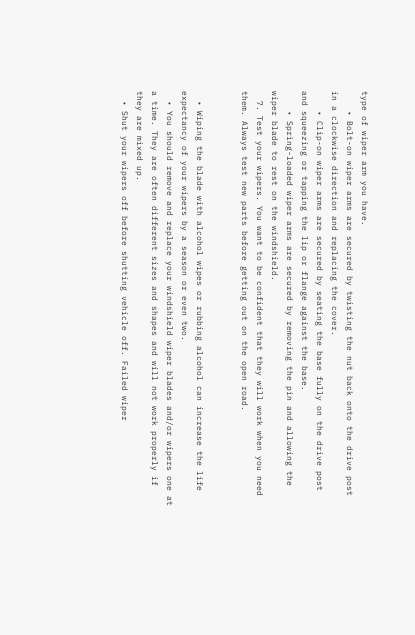type of wiper arm you have.
    • Bolt-on wiper arms are secured by twisting the nut back onto the drive post in a clockwise direction and replacing the cover.
    • Clip-on wiper arms are secured by seating the base fully on the drive post and squeezing or tapping the lip or flange against the base.
    • Spring-loaded wiper arms are secured by removing the pin and allowing the wiper blade to rest on the windshield.
  7. Test your wipers. You want to be confident that they will work when you need them. Always test new parts before getting out on the open road.


  • Wiping the blade with alcohol wipes or rubbing alcohol can increase the life expectancy of your wipers by a season or even two.
  • You should remove and replace your windshield wiper blades and/or wipers one at a time. They are often different sizes and shapes and will not work properly if they are mixed up.
  • Shut your wipers off before shutting vehicle off. Failed wiper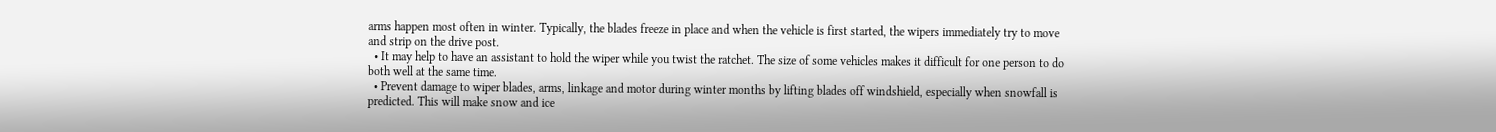arms happen most often in winter. Typically, the blades freeze in place and when the vehicle is first started, the wipers immediately try to move and strip on the drive post.
  • It may help to have an assistant to hold the wiper while you twist the ratchet. The size of some vehicles makes it difficult for one person to do both well at the same time.
  • Prevent damage to wiper blades, arms, linkage and motor during winter months by lifting blades off windshield, especially when snowfall is predicted. This will make snow and ice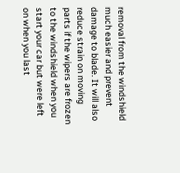removal from the windshield much easier and prevent damage to blade. It will also reduce strain on moving parts if the wipers are frozen to the windshield when you start your car but were left on when you last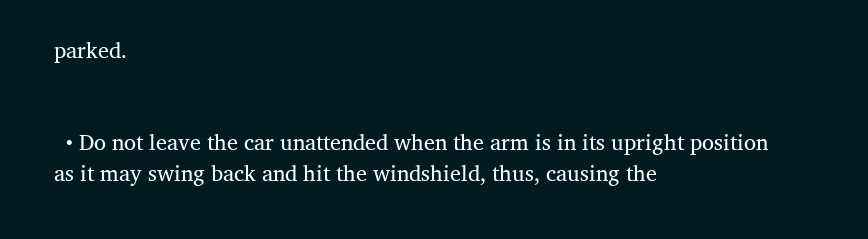parked.


  • Do not leave the car unattended when the arm is in its upright position as it may swing back and hit the windshield, thus, causing the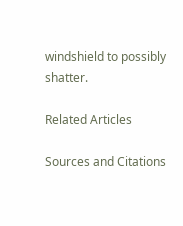windshield to possibly shatter.

Related Articles

Sources and Citations